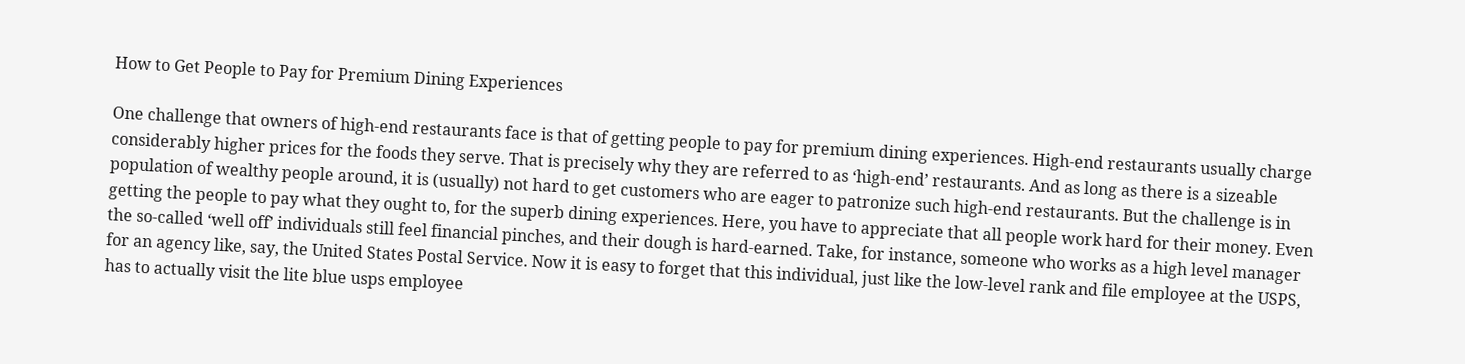How to Get People to Pay for Premium Dining Experiences

One challenge that owners of high-end restaurants face is that of getting people to pay for premium dining experiences. High-end restaurants usually charge considerably higher prices for the foods they serve. That is precisely why they are referred to as ‘high-end’ restaurants. And as long as there is a sizeable population of wealthy people around, it is (usually) not hard to get customers who are eager to patronize such high-end restaurants. But the challenge is in getting the people to pay what they ought to, for the superb dining experiences. Here, you have to appreciate that all people work hard for their money. Even the so-called ‘well off’ individuals still feel financial pinches, and their dough is hard-earned. Take, for instance, someone who works as a high level manager for an agency like, say, the United States Postal Service. Now it is easy to forget that this individual, just like the low-level rank and file employee at the USPS, has to actually visit the lite blue usps employee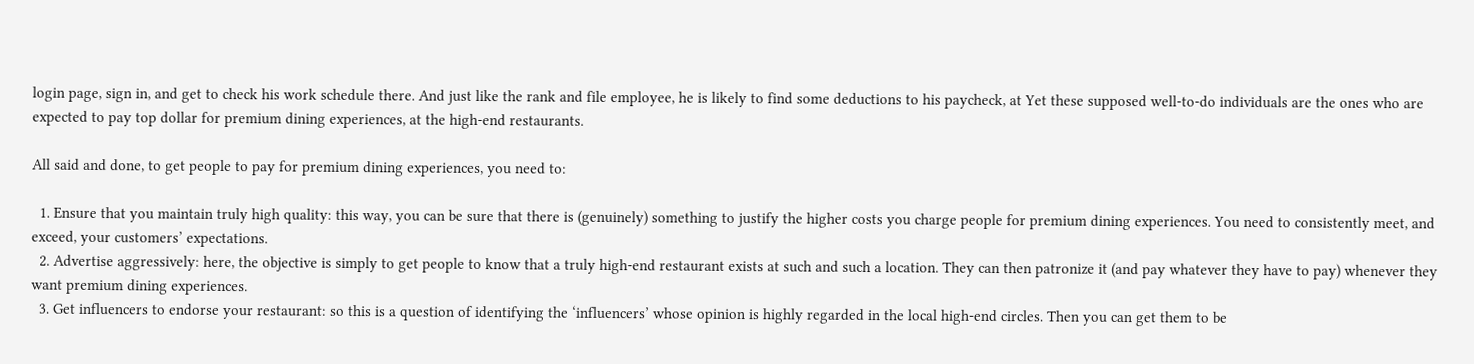login page, sign in, and get to check his work schedule there. And just like the rank and file employee, he is likely to find some deductions to his paycheck, at Yet these supposed well-to-do individuals are the ones who are expected to pay top dollar for premium dining experiences, at the high-end restaurants.

All said and done, to get people to pay for premium dining experiences, you need to:

  1. Ensure that you maintain truly high quality: this way, you can be sure that there is (genuinely) something to justify the higher costs you charge people for premium dining experiences. You need to consistently meet, and exceed, your customers’ expectations.
  2. Advertise aggressively: here, the objective is simply to get people to know that a truly high-end restaurant exists at such and such a location. They can then patronize it (and pay whatever they have to pay) whenever they want premium dining experiences.
  3. Get influencers to endorse your restaurant: so this is a question of identifying the ‘influencers’ whose opinion is highly regarded in the local high-end circles. Then you can get them to be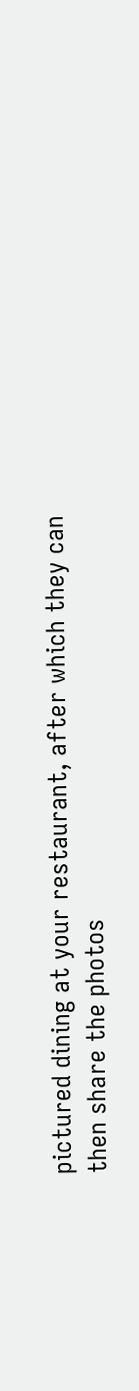pictured dining at your restaurant, after which they can then share the photos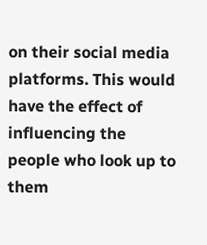on their social media platforms. This would have the effect of influencing the people who look up to them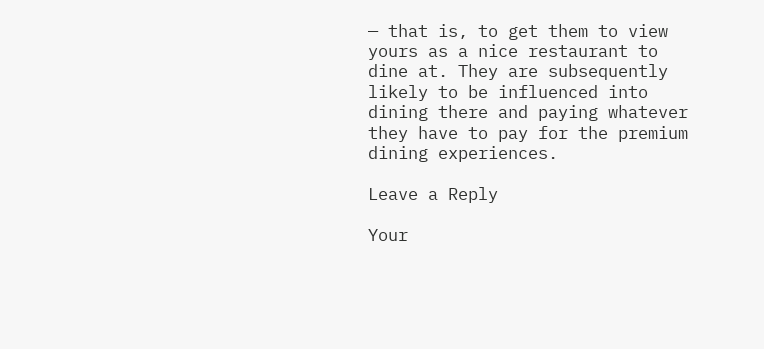— that is, to get them to view yours as a nice restaurant to dine at. They are subsequently likely to be influenced into dining there and paying whatever they have to pay for the premium dining experiences.

Leave a Reply

Your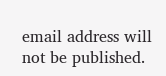email address will not be published.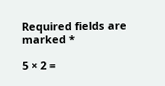Required fields are marked *

5 × 2 =